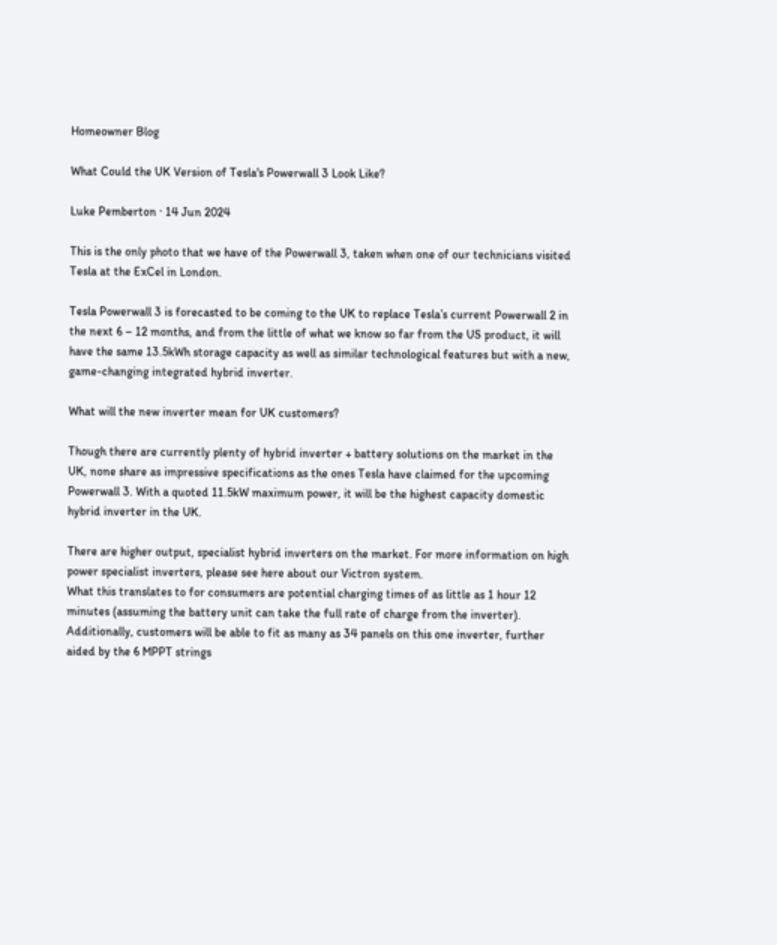Homeowner Blog

What Could the UK Version of Tesla's Powerwall 3 Look Like?

Luke Pemberton · 14 Jun 2024

This is the only photo that we have of the Powerwall 3, taken when one of our technicians visited Tesla at the ExCel in London.

Tesla Powerwall 3 is forecasted to be coming to the UK to replace Tesla’s current Powerwall 2 in the next 6 – 12 months, and from the little of what we know so far from the US product, it will have the same 13.5kWh storage capacity as well as similar technological features but with a new, game-changing integrated hybrid inverter.

What will the new inverter mean for UK customers?

Though there are currently plenty of hybrid inverter + battery solutions on the market in the UK, none share as impressive specifications as the ones Tesla have claimed for the upcoming Powerwall 3. With a quoted 11.5kW maximum power, it will be the highest capacity domestic hybrid inverter in the UK.

There are higher output, specialist hybrid inverters on the market. For more information on high power specialist inverters, please see here about our Victron system.
What this translates to for consumers are potential charging times of as little as 1 hour 12 minutes (assuming the battery unit can take the full rate of charge from the inverter). Additionally, customers will be able to fit as many as 34 panels on this one inverter, further aided by the 6 MPPT strings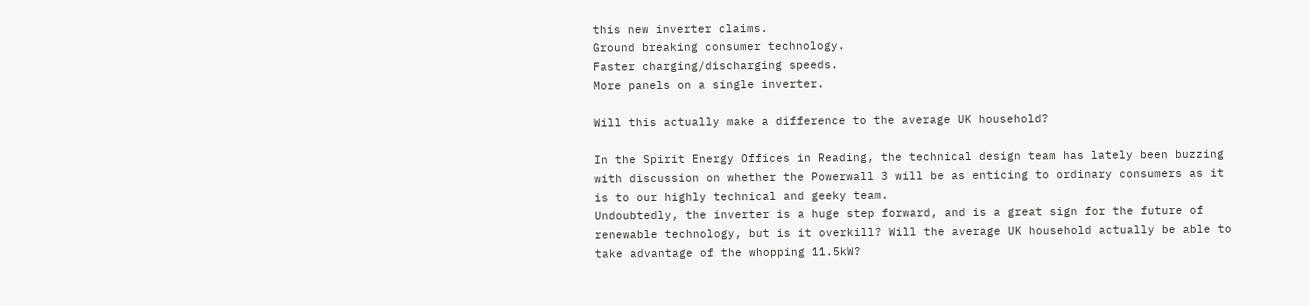this new inverter claims.
Ground breaking consumer technology.
Faster charging/discharging speeds.
More panels on a single inverter.

Will this actually make a difference to the average UK household?

In the Spirit Energy Offices in Reading, the technical design team has lately been buzzing with discussion on whether the Powerwall 3 will be as enticing to ordinary consumers as it is to our highly technical and geeky team.
Undoubtedly, the inverter is a huge step forward, and is a great sign for the future of renewable technology, but is it overkill? Will the average UK household actually be able to take advantage of the whopping 11.5kW?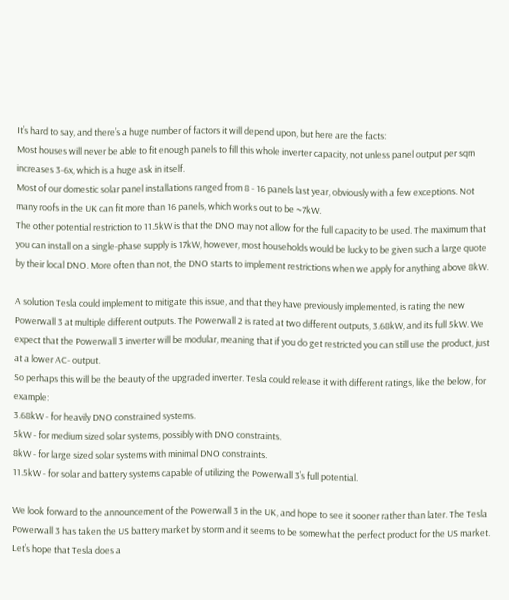It’s hard to say, and there’s a huge number of factors it will depend upon, but here are the facts:
Most houses will never be able to fit enough panels to fill this whole inverter capacity, not unless panel output per sqm increases 3-6x, which is a huge ask in itself.
Most of our domestic solar panel installations ranged from 8 - 16 panels last year, obviously with a few exceptions. Not many roofs in the UK can fit more than 16 panels, which works out to be ~7kW.
The other potential restriction to 11.5kW is that the DNO may not allow for the full capacity to be used. The maximum that you can install on a single-phase supply is 17kW, however, most households would be lucky to be given such a large quote by their local DNO. More often than not, the DNO starts to implement restrictions when we apply for anything above 8kW.

A solution Tesla could implement to mitigate this issue, and that they have previously implemented, is rating the new Powerwall 3 at multiple different outputs. The Powerwall 2 is rated at two different outputs, 3.68kW, and its full 5kW. We expect that the Powerwall 3 inverter will be modular, meaning that if you do get restricted you can still use the product, just at a lower AC- output.
So perhaps this will be the beauty of the upgraded inverter. Tesla could release it with different ratings, like the below, for example:
3.68kW - for heavily DNO constrained systems.
5kW - for medium sized solar systems, possibly with DNO constraints.
8kW - for large sized solar systems with minimal DNO constraints.
11.5kW - for solar and battery systems capable of utilizing the Powerwall 3’s full potential.

We look forward to the announcement of the Powerwall 3 in the UK, and hope to see it sooner rather than later. The Tesla Powerwall 3 has taken the US battery market by storm and it seems to be somewhat the perfect product for the US market. Let’s hope that Tesla does a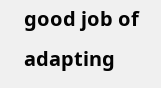good job of adapting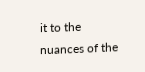it to the nuances of the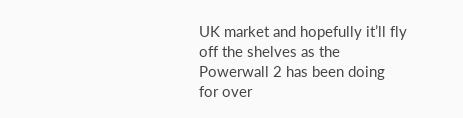UK market and hopefully it’ll fly off the shelves as the Powerwall 2 has been doing for over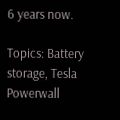6 years now.

Topics: Battery storage, Tesla Powerwall